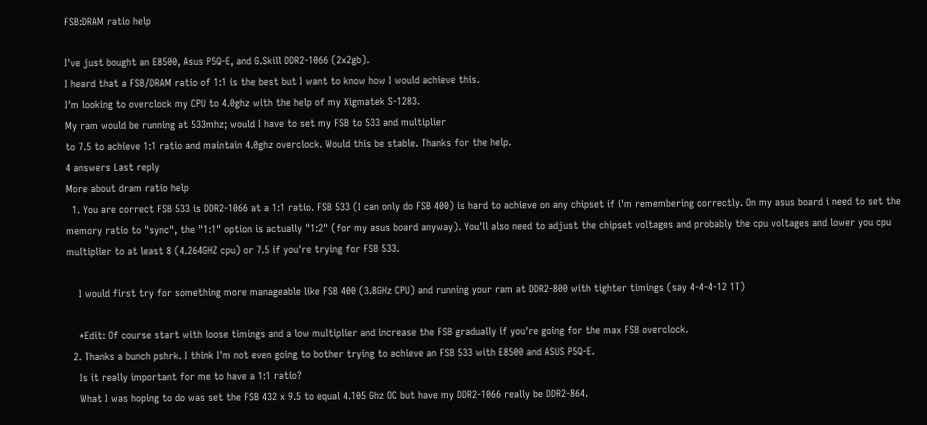FSB:DRAM ratio help

I've just bought an E8500, Asus P5Q-E, and G.Skill DDR2-1066 (2x2gb).
I heard that a FSB/DRAM ratio of 1:1 is the best but I want to know how I would achieve this.
I'm looking to overclock my CPU to 4.0ghz with the help of my Xigmatek S-1283.
My ram would be running at 533mhz; would I have to set my FSB to 533 and multiplier
to 7.5 to achieve 1:1 ratio and maintain 4.0ghz overclock. Would this be stable. Thanks for the help.
4 answers Last reply
More about dram ratio help
  1. You are correct FSB 533 is DDR2-1066 at a 1:1 ratio. FSB 533 (I can only do FSB 400) is hard to achieve on any chipset if i'm remembering correctly. On my asus board i need to set the memory ratio to "sync", the "1:1" option is actually "1:2" (for my asus board anyway). You'll also need to adjust the chipset voltages and probably the cpu voltages and lower you cpu multiplier to at least 8 (4.264GHZ cpu) or 7.5 if you're trying for FSB 533.

    I would first try for something more manageable like FSB 400 (3.8GHz CPU) and running your ram at DDR2-800 with tighter timings (say 4-4-4-12 1T)

    *Edit: Of course start with loose timings and a low multiplier and increase the FSB gradually if you're going for the max FSB overclock.
  2. Thanks a bunch pshrk. I think I'm not even going to bother trying to achieve an FSB 533 with E8500 and ASUS P5Q-E.
    Is it really important for me to have a 1:1 ratio?
    What I was hoping to do was set the FSB 432 x 9.5 to equal 4.105 Ghz OC but have my DDR2-1066 really be DDR2-864.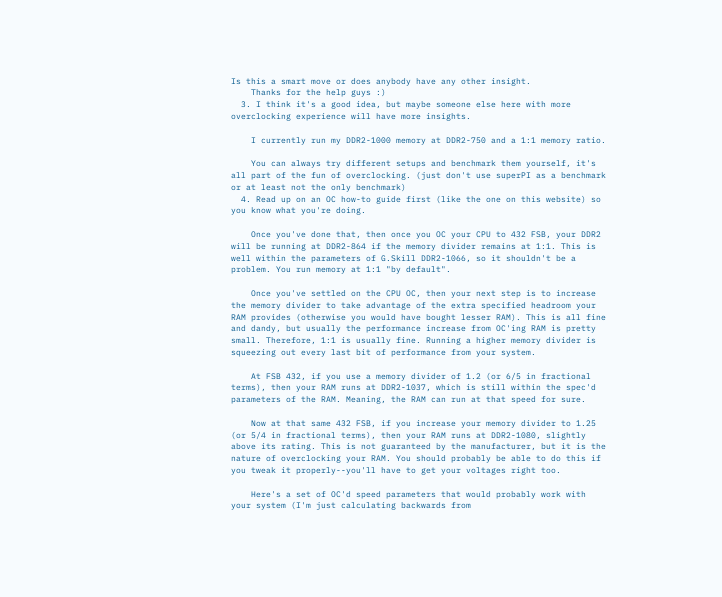Is this a smart move or does anybody have any other insight.
    Thanks for the help guys :)
  3. I think it's a good idea, but maybe someone else here with more overclocking experience will have more insights.

    I currently run my DDR2-1000 memory at DDR2-750 and a 1:1 memory ratio.

    You can always try different setups and benchmark them yourself, it's all part of the fun of overclocking. (just don't use superPI as a benchmark or at least not the only benchmark)
  4. Read up on an OC how-to guide first (like the one on this website) so you know what you're doing.

    Once you've done that, then once you OC your CPU to 432 FSB, your DDR2 will be running at DDR2-864 if the memory divider remains at 1:1. This is well within the parameters of G.Skill DDR2-1066, so it shouldn't be a problem. You run memory at 1:1 "by default".

    Once you've settled on the CPU OC, then your next step is to increase the memory divider to take advantage of the extra specified headroom your RAM provides (otherwise you would have bought lesser RAM). This is all fine and dandy, but usually the performance increase from OC'ing RAM is pretty small. Therefore, 1:1 is usually fine. Running a higher memory divider is squeezing out every last bit of performance from your system.

    At FSB 432, if you use a memory divider of 1.2 (or 6/5 in fractional terms), then your RAM runs at DDR2-1037, which is still within the spec'd parameters of the RAM. Meaning, the RAM can run at that speed for sure.

    Now at that same 432 FSB, if you increase your memory divider to 1.25 (or 5/4 in fractional terms), then your RAM runs at DDR2-1080, slightly above its rating. This is not guaranteed by the manufacturer, but it is the nature of overclocking your RAM. You should probably be able to do this if you tweak it properly--you'll have to get your voltages right too.

    Here's a set of OC'd speed parameters that would probably work with your system (I'm just calculating backwards from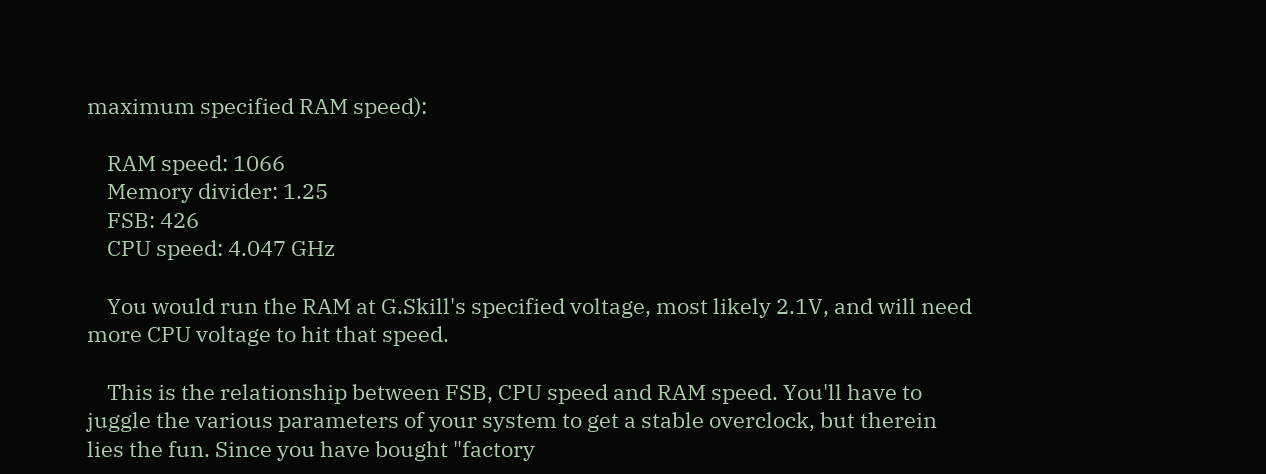maximum specified RAM speed):

    RAM speed: 1066
    Memory divider: 1.25
    FSB: 426
    CPU speed: 4.047 GHz

    You would run the RAM at G.Skill's specified voltage, most likely 2.1V, and will need more CPU voltage to hit that speed.

    This is the relationship between FSB, CPU speed and RAM speed. You'll have to juggle the various parameters of your system to get a stable overclock, but therein lies the fun. Since you have bought "factory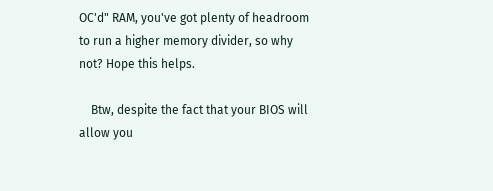OC'd" RAM, you've got plenty of headroom to run a higher memory divider, so why not? Hope this helps.

    Btw, despite the fact that your BIOS will allow you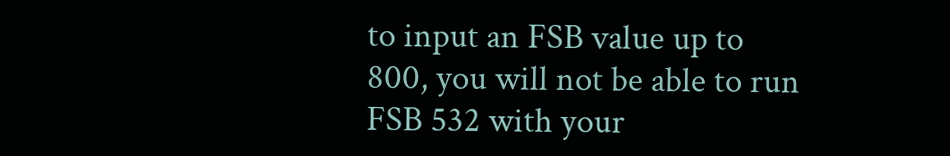to input an FSB value up to 800, you will not be able to run FSB 532 with your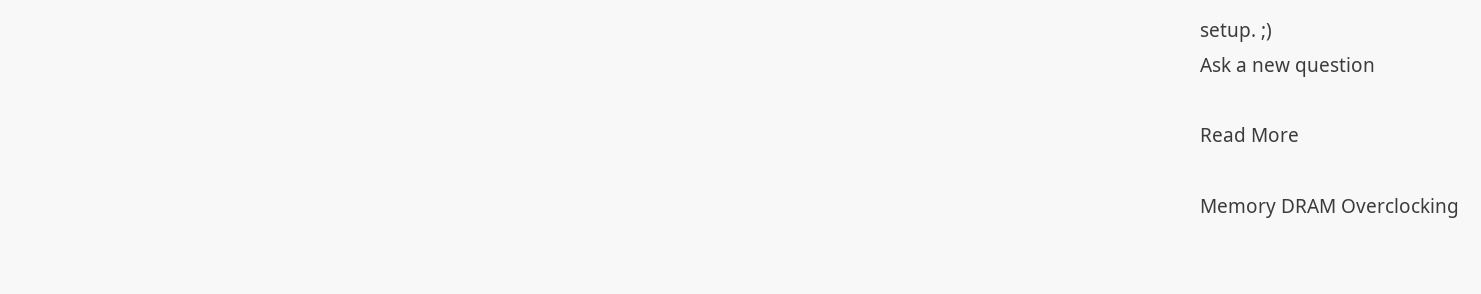setup. ;)
Ask a new question

Read More

Memory DRAM Overclocking